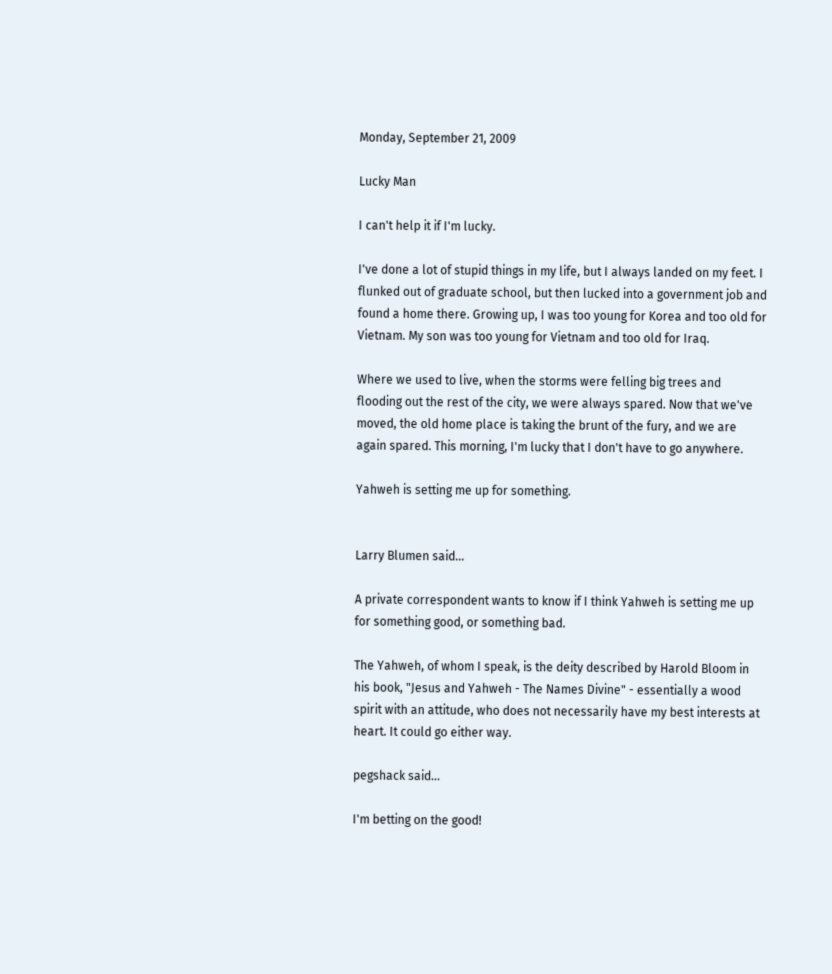Monday, September 21, 2009

Lucky Man

I can't help it if I'm lucky.

I've done a lot of stupid things in my life, but I always landed on my feet. I flunked out of graduate school, but then lucked into a government job and found a home there. Growing up, I was too young for Korea and too old for Vietnam. My son was too young for Vietnam and too old for Iraq.

Where we used to live, when the storms were felling big trees and flooding out the rest of the city, we were always spared. Now that we've moved, the old home place is taking the brunt of the fury, and we are again spared. This morning, I'm lucky that I don't have to go anywhere.

Yahweh is setting me up for something.


Larry Blumen said...

A private correspondent wants to know if I think Yahweh is setting me up for something good, or something bad.

The Yahweh, of whom I speak, is the deity described by Harold Bloom in his book, "Jesus and Yahweh - The Names Divine" - essentially a wood spirit with an attitude, who does not necessarily have my best interests at heart. It could go either way.

pegshack said...

I'm betting on the good!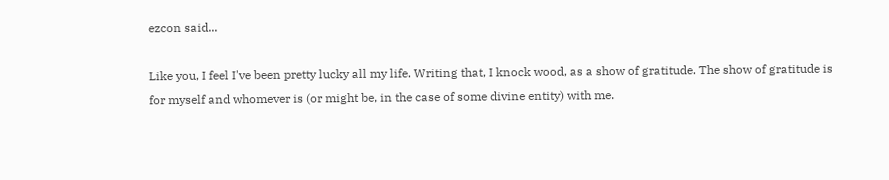ezcon said...

Like you, I feel I've been pretty lucky all my life. Writing that, I knock wood, as a show of gratitude. The show of gratitude is for myself and whomever is (or might be, in the case of some divine entity) with me.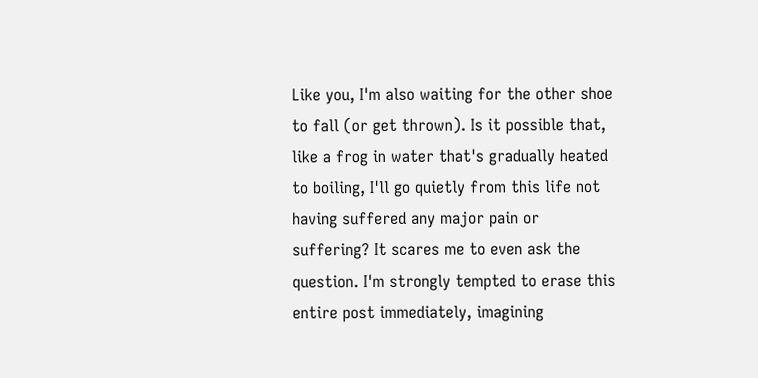Like you, I'm also waiting for the other shoe to fall (or get thrown). Is it possible that, like a frog in water that's gradually heated to boiling, I'll go quietly from this life not having suffered any major pain or suffering? It scares me to even ask the question. I'm strongly tempted to erase this entire post immediately, imagining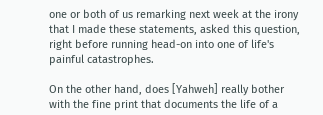one or both of us remarking next week at the irony that I made these statements, asked this question, right before running head-on into one of life's painful catastrophes.

On the other hand, does [Yahweh] really bother with the fine print that documents the life of a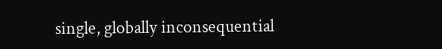single, globally inconsequential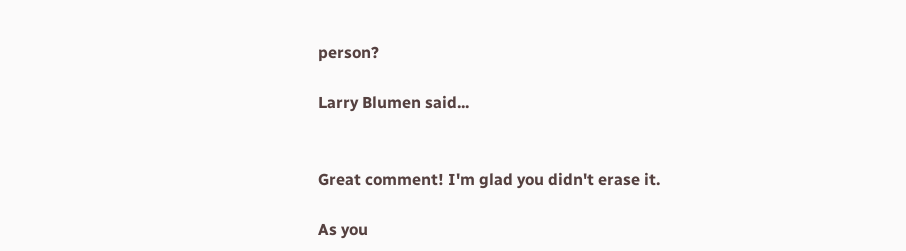person?

Larry Blumen said...


Great comment! I'm glad you didn't erase it.

As you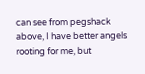can see from pegshack above, I have better angels rooting for me, but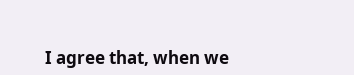I agree that, when we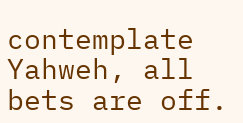contemplate Yahweh, all bets are off.